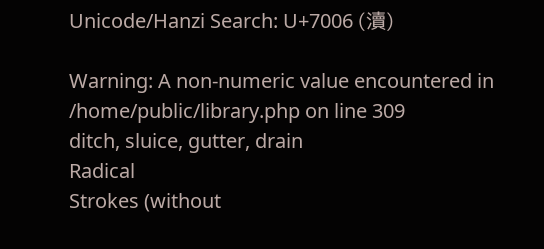Unicode/Hanzi Search: U+7006 (瀆)

Warning: A non-numeric value encountered in /home/public/library.php on line 309
ditch, sluice, gutter, drain
Radical
Strokes (without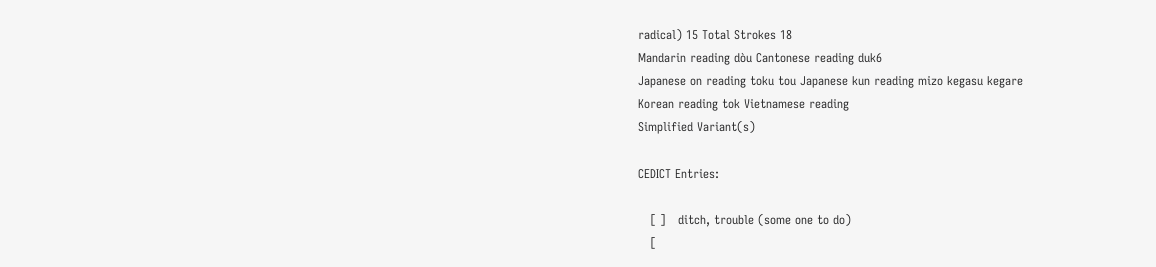radical) 15 Total Strokes 18
Mandarin reading dòu Cantonese reading duk6
Japanese on reading toku tou Japanese kun reading mizo kegasu kegare
Korean reading tok Vietnamese reading
Simplified Variant(s)

CEDICT Entries:

   [ ]   ditch, trouble (some one to do)
   [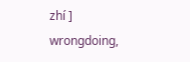zhí ]   wrongdoing,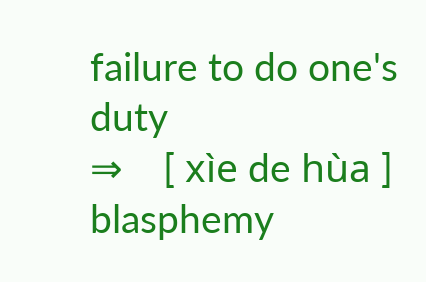failure to do one's duty
⇒    [ xìe de hùa ]   blasphemy